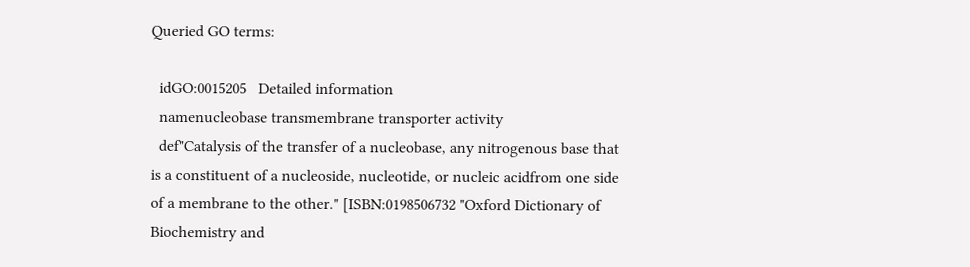Queried GO terms:

  idGO:0015205   Detailed information
  namenucleobase transmembrane transporter activity
  def"Catalysis of the transfer of a nucleobase, any nitrogenous base that is a constituent of a nucleoside, nucleotide, or nucleic acidfrom one side of a membrane to the other." [ISBN:0198506732 "Oxford Dictionary of Biochemistry and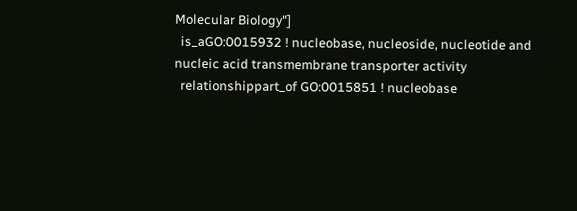Molecular Biology"]
  is_aGO:0015932 ! nucleobase, nucleoside, nucleotide and nucleic acid transmembrane transporter activity
  relationshippart_of GO:0015851 ! nucleobase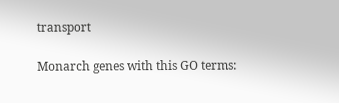transport

Monarch genes with this GO terms: